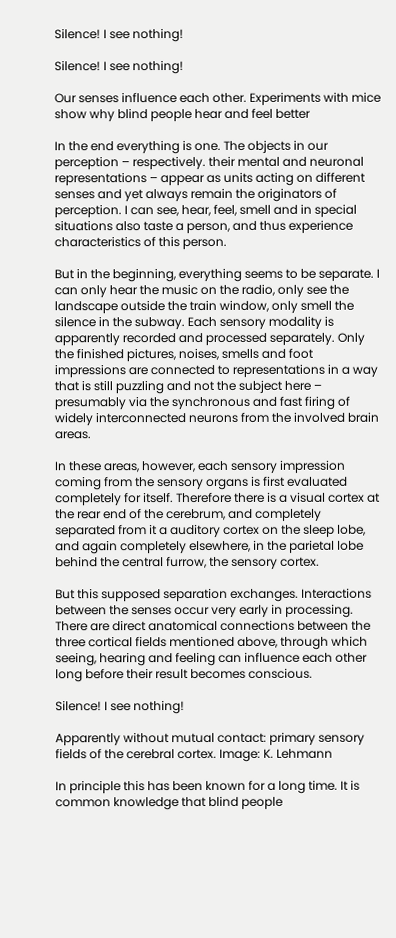Silence! I see nothing!

Silence! I see nothing!

Our senses influence each other. Experiments with mice show why blind people hear and feel better

In the end everything is one. The objects in our perception – respectively. their mental and neuronal representations – appear as units acting on different senses and yet always remain the originators of perception. I can see, hear, feel, smell and in special situations also taste a person, and thus experience characteristics of this person.

But in the beginning, everything seems to be separate. I can only hear the music on the radio, only see the landscape outside the train window, only smell the silence in the subway. Each sensory modality is apparently recorded and processed separately. Only the finished pictures, noises, smells and foot impressions are connected to representations in a way that is still puzzling and not the subject here – presumably via the synchronous and fast firing of widely interconnected neurons from the involved brain areas.

In these areas, however, each sensory impression coming from the sensory organs is first evaluated completely for itself. Therefore there is a visual cortex at the rear end of the cerebrum, and completely separated from it a auditory cortex on the sleep lobe, and again completely elsewhere, in the parietal lobe behind the central furrow, the sensory cortex.

But this supposed separation exchanges. Interactions between the senses occur very early in processing. There are direct anatomical connections between the three cortical fields mentioned above, through which seeing, hearing and feeling can influence each other long before their result becomes conscious.

Silence! I see nothing!

Apparently without mutual contact: primary sensory fields of the cerebral cortex. Image: K. Lehmann

In principle this has been known for a long time. It is common knowledge that blind people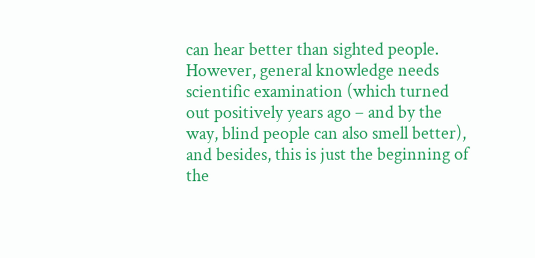can hear better than sighted people. However, general knowledge needs scientific examination (which turned out positively years ago – and by the way, blind people can also smell better), and besides, this is just the beginning of the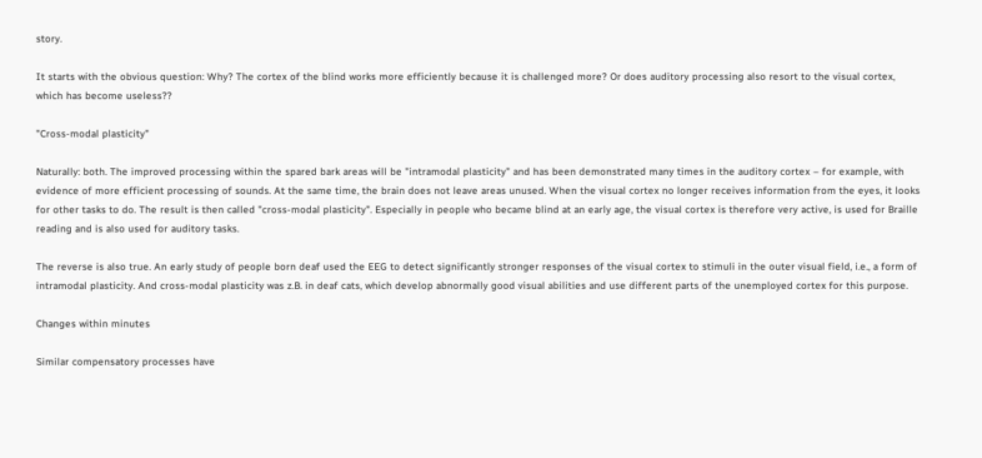story.

It starts with the obvious question: Why? The cortex of the blind works more efficiently because it is challenged more? Or does auditory processing also resort to the visual cortex, which has become useless??

"Cross-modal plasticity"

Naturally: both. The improved processing within the spared bark areas will be "intramodal plasticity" and has been demonstrated many times in the auditory cortex – for example, with evidence of more efficient processing of sounds. At the same time, the brain does not leave areas unused. When the visual cortex no longer receives information from the eyes, it looks for other tasks to do. The result is then called "cross-modal plasticity". Especially in people who became blind at an early age, the visual cortex is therefore very active, is used for Braille reading and is also used for auditory tasks.

The reverse is also true. An early study of people born deaf used the EEG to detect significantly stronger responses of the visual cortex to stimuli in the outer visual field, i.e., a form of intramodal plasticity. And cross-modal plasticity was z.B. in deaf cats, which develop abnormally good visual abilities and use different parts of the unemployed cortex for this purpose.

Changes within minutes

Similar compensatory processes have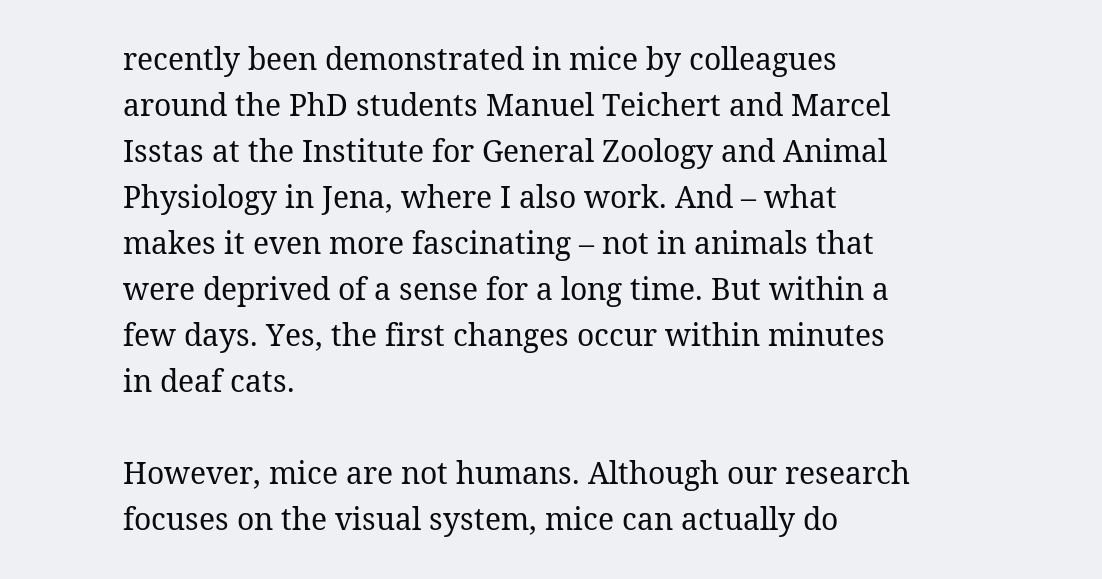recently been demonstrated in mice by colleagues around the PhD students Manuel Teichert and Marcel Isstas at the Institute for General Zoology and Animal Physiology in Jena, where I also work. And – what makes it even more fascinating – not in animals that were deprived of a sense for a long time. But within a few days. Yes, the first changes occur within minutes in deaf cats.

However, mice are not humans. Although our research focuses on the visual system, mice can actually do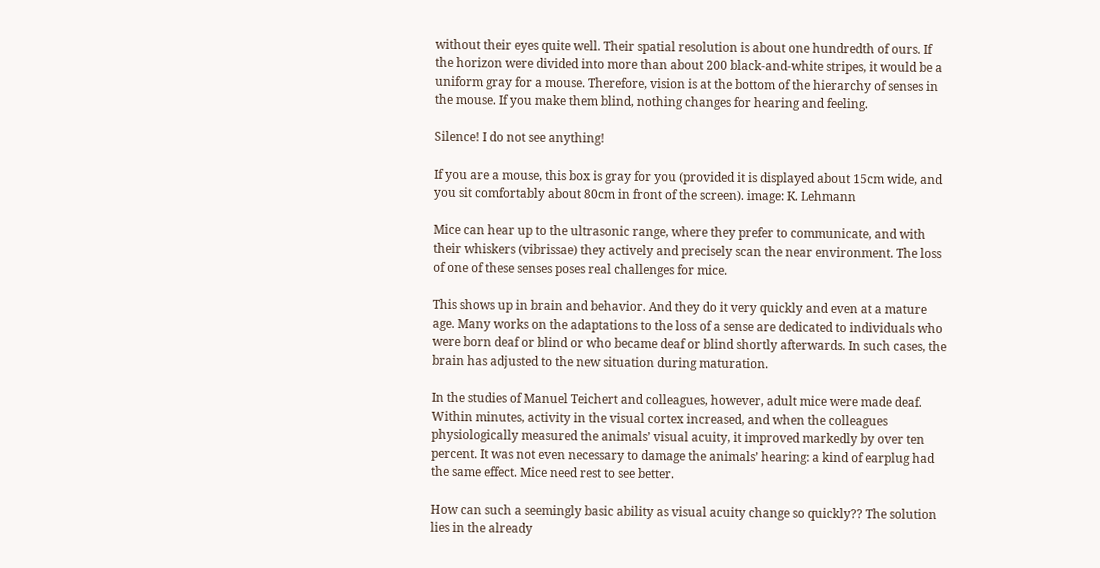without their eyes quite well. Their spatial resolution is about one hundredth of ours. If the horizon were divided into more than about 200 black-and-white stripes, it would be a uniform gray for a mouse. Therefore, vision is at the bottom of the hierarchy of senses in the mouse. If you make them blind, nothing changes for hearing and feeling.

Silence! I do not see anything!

If you are a mouse, this box is gray for you (provided it is displayed about 15cm wide, and you sit comfortably about 80cm in front of the screen). image: K. Lehmann

Mice can hear up to the ultrasonic range, where they prefer to communicate, and with their whiskers (vibrissae) they actively and precisely scan the near environment. The loss of one of these senses poses real challenges for mice.

This shows up in brain and behavior. And they do it very quickly and even at a mature age. Many works on the adaptations to the loss of a sense are dedicated to individuals who were born deaf or blind or who became deaf or blind shortly afterwards. In such cases, the brain has adjusted to the new situation during maturation.

In the studies of Manuel Teichert and colleagues, however, adult mice were made deaf. Within minutes, activity in the visual cortex increased, and when the colleagues physiologically measured the animals’ visual acuity, it improved markedly by over ten percent. It was not even necessary to damage the animals’ hearing: a kind of earplug had the same effect. Mice need rest to see better.

How can such a seemingly basic ability as visual acuity change so quickly?? The solution lies in the already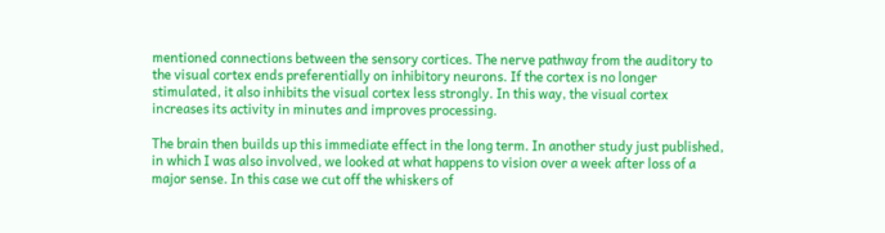mentioned connections between the sensory cortices. The nerve pathway from the auditory to the visual cortex ends preferentially on inhibitory neurons. If the cortex is no longer stimulated, it also inhibits the visual cortex less strongly. In this way, the visual cortex increases its activity in minutes and improves processing.

The brain then builds up this immediate effect in the long term. In another study just published, in which I was also involved, we looked at what happens to vision over a week after loss of a major sense. In this case we cut off the whiskers of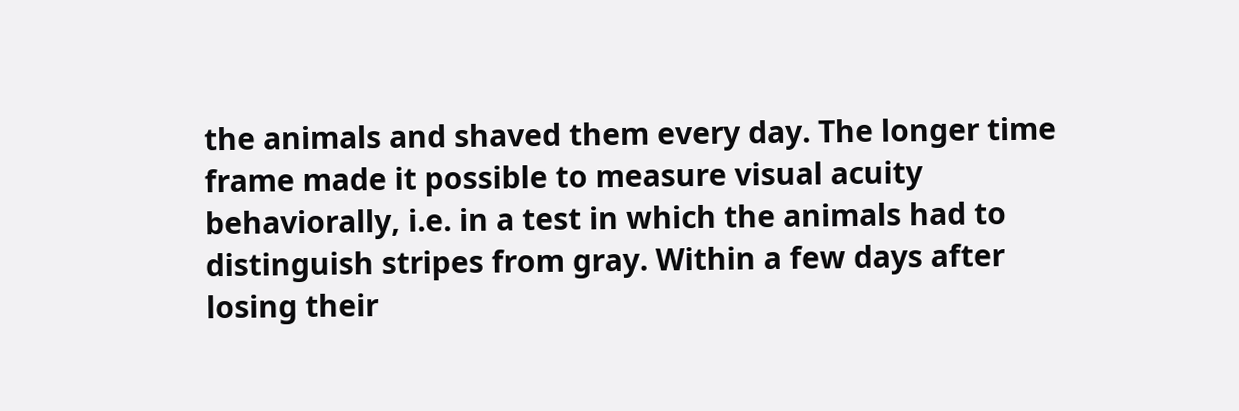the animals and shaved them every day. The longer time frame made it possible to measure visual acuity behaviorally, i.e. in a test in which the animals had to distinguish stripes from gray. Within a few days after losing their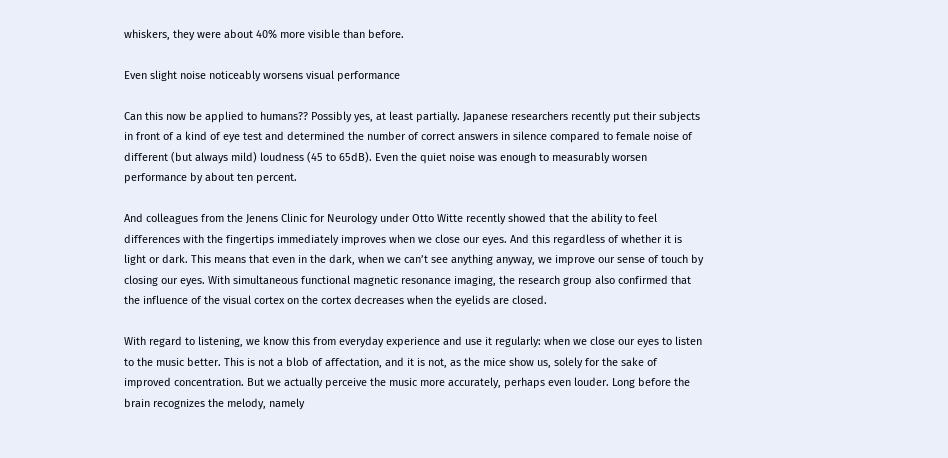whiskers, they were about 40% more visible than before.

Even slight noise noticeably worsens visual performance

Can this now be applied to humans?? Possibly yes, at least partially. Japanese researchers recently put their subjects in front of a kind of eye test and determined the number of correct answers in silence compared to female noise of different (but always mild) loudness (45 to 65dB). Even the quiet noise was enough to measurably worsen performance by about ten percent.

And colleagues from the Jenens Clinic for Neurology under Otto Witte recently showed that the ability to feel differences with the fingertips immediately improves when we close our eyes. And this regardless of whether it is light or dark. This means that even in the dark, when we can’t see anything anyway, we improve our sense of touch by closing our eyes. With simultaneous functional magnetic resonance imaging, the research group also confirmed that the influence of the visual cortex on the cortex decreases when the eyelids are closed.

With regard to listening, we know this from everyday experience and use it regularly: when we close our eyes to listen to the music better. This is not a blob of affectation, and it is not, as the mice show us, solely for the sake of improved concentration. But we actually perceive the music more accurately, perhaps even louder. Long before the brain recognizes the melody, namely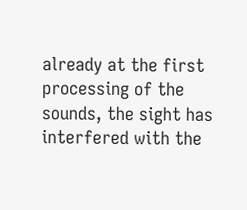already at the first processing of the sounds, the sight has interfered with the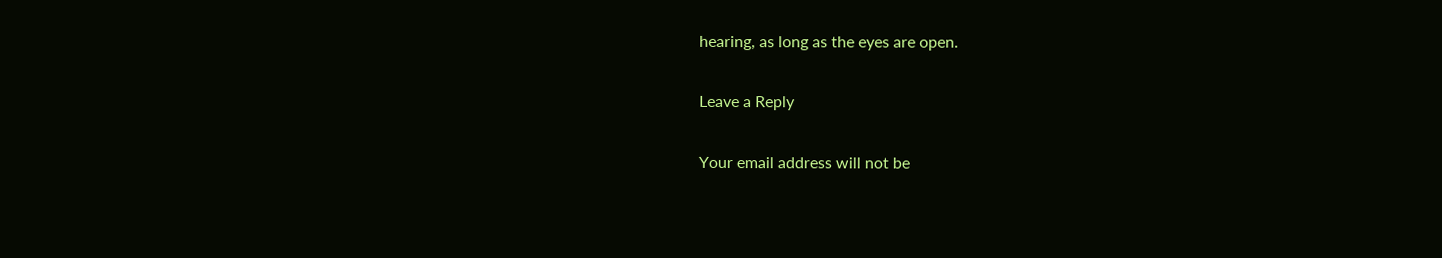hearing, as long as the eyes are open.

Leave a Reply

Your email address will not be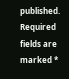published. Required fields are marked *